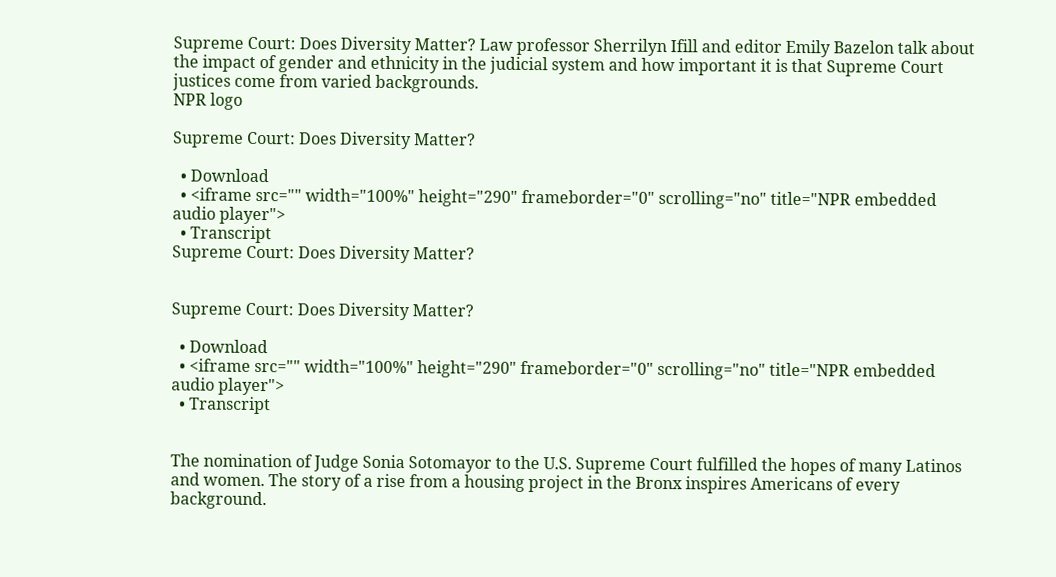Supreme Court: Does Diversity Matter? Law professor Sherrilyn Ifill and editor Emily Bazelon talk about the impact of gender and ethnicity in the judicial system and how important it is that Supreme Court justices come from varied backgrounds.
NPR logo

Supreme Court: Does Diversity Matter?

  • Download
  • <iframe src="" width="100%" height="290" frameborder="0" scrolling="no" title="NPR embedded audio player">
  • Transcript
Supreme Court: Does Diversity Matter?


Supreme Court: Does Diversity Matter?

  • Download
  • <iframe src="" width="100%" height="290" frameborder="0" scrolling="no" title="NPR embedded audio player">
  • Transcript


The nomination of Judge Sonia Sotomayor to the U.S. Supreme Court fulfilled the hopes of many Latinos and women. The story of a rise from a housing project in the Bronx inspires Americans of every background.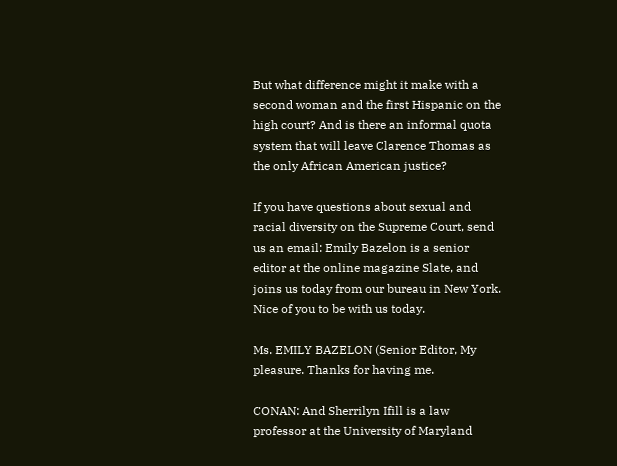But what difference might it make with a second woman and the first Hispanic on the high court? And is there an informal quota system that will leave Clarence Thomas as the only African American justice?

If you have questions about sexual and racial diversity on the Supreme Court, send us an email: Emily Bazelon is a senior editor at the online magazine Slate, and joins us today from our bureau in New York. Nice of you to be with us today.

Ms. EMILY BAZELON (Senior Editor, My pleasure. Thanks for having me.

CONAN: And Sherrilyn Ifill is a law professor at the University of Maryland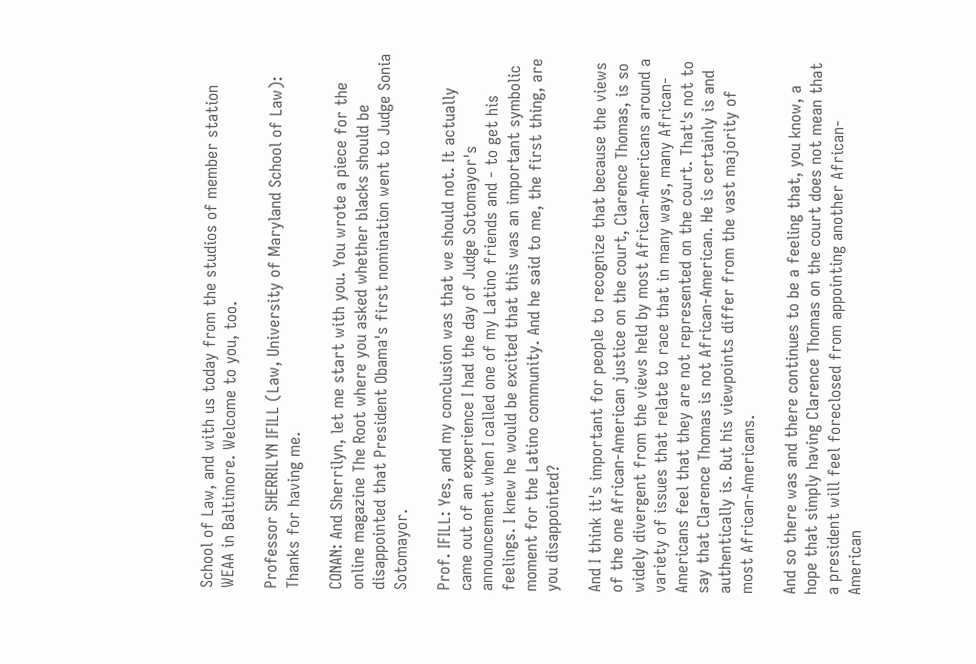School of Law, and with us today from the studios of member station WEAA in Baltimore. Welcome to you, too.

Professor SHERRILYN IFILL (Law, University of Maryland School of Law): Thanks for having me.

CONAN: And Sherrilyn, let me start with you. You wrote a piece for the online magazine The Root where you asked whether blacks should be disappointed that President Obama's first nomination went to Judge Sonia Sotomayor.

Prof. IFILL: Yes, and my conclusion was that we should not. It actually came out of an experience I had the day of Judge Sotomayor's announcement when I called one of my Latino friends and - to get his feelings. I knew he would be excited that this was an important symbolic moment for the Latino community. And he said to me, the first thing, are you disappointed?

And I think it's important for people to recognize that because the views of the one African-American justice on the court, Clarence Thomas, is so widely divergent from the views held by most African-Americans around a variety of issues that relate to race that in many ways, many African-Americans feel that they are not represented on the court. That's not to say that Clarence Thomas is not African-American. He is certainly is and authentically is. But his viewpoints differ from the vast majority of most African-Americans.

And so there was and there continues to be a feeling that, you know, a hope that simply having Clarence Thomas on the court does not mean that a president will feel foreclosed from appointing another African-American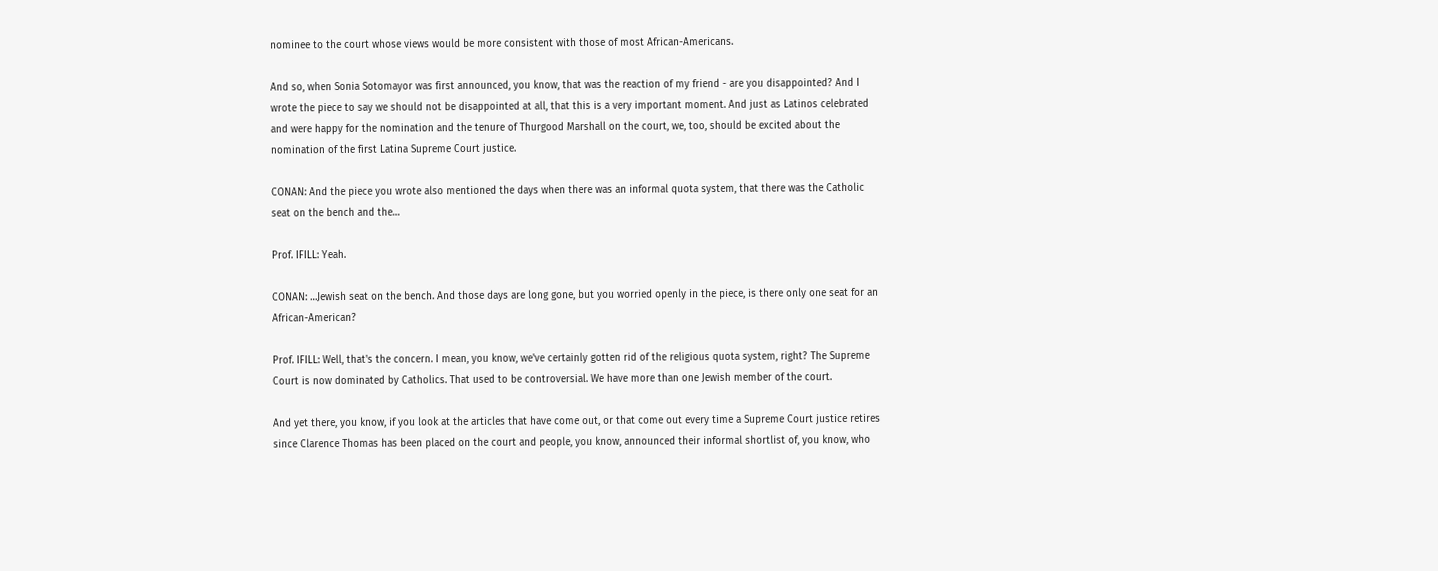nominee to the court whose views would be more consistent with those of most African-Americans.

And so, when Sonia Sotomayor was first announced, you know, that was the reaction of my friend - are you disappointed? And I wrote the piece to say we should not be disappointed at all, that this is a very important moment. And just as Latinos celebrated and were happy for the nomination and the tenure of Thurgood Marshall on the court, we, too, should be excited about the nomination of the first Latina Supreme Court justice.

CONAN: And the piece you wrote also mentioned the days when there was an informal quota system, that there was the Catholic seat on the bench and the…

Prof. IFILL: Yeah.

CONAN: …Jewish seat on the bench. And those days are long gone, but you worried openly in the piece, is there only one seat for an African-American?

Prof. IFILL: Well, that's the concern. I mean, you know, we've certainly gotten rid of the religious quota system, right? The Supreme Court is now dominated by Catholics. That used to be controversial. We have more than one Jewish member of the court.

And yet there, you know, if you look at the articles that have come out, or that come out every time a Supreme Court justice retires since Clarence Thomas has been placed on the court and people, you know, announced their informal shortlist of, you know, who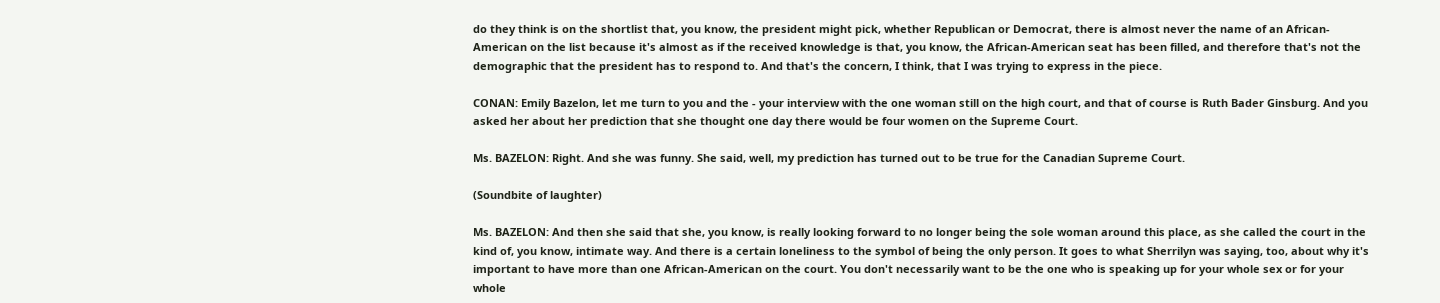do they think is on the shortlist that, you know, the president might pick, whether Republican or Democrat, there is almost never the name of an African-American on the list because it's almost as if the received knowledge is that, you know, the African-American seat has been filled, and therefore that's not the demographic that the president has to respond to. And that's the concern, I think, that I was trying to express in the piece.

CONAN: Emily Bazelon, let me turn to you and the - your interview with the one woman still on the high court, and that of course is Ruth Bader Ginsburg. And you asked her about her prediction that she thought one day there would be four women on the Supreme Court.

Ms. BAZELON: Right. And she was funny. She said, well, my prediction has turned out to be true for the Canadian Supreme Court.

(Soundbite of laughter)

Ms. BAZELON: And then she said that she, you know, is really looking forward to no longer being the sole woman around this place, as she called the court in the kind of, you know, intimate way. And there is a certain loneliness to the symbol of being the only person. It goes to what Sherrilyn was saying, too, about why it's important to have more than one African-American on the court. You don't necessarily want to be the one who is speaking up for your whole sex or for your whole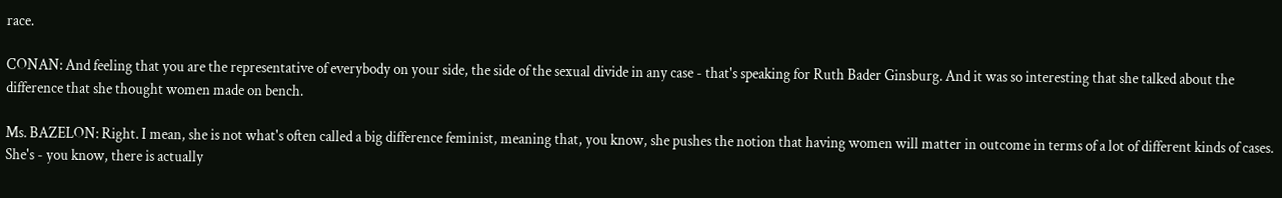race.

CONAN: And feeling that you are the representative of everybody on your side, the side of the sexual divide in any case - that's speaking for Ruth Bader Ginsburg. And it was so interesting that she talked about the difference that she thought women made on bench.

Ms. BAZELON: Right. I mean, she is not what's often called a big difference feminist, meaning that, you know, she pushes the notion that having women will matter in outcome in terms of a lot of different kinds of cases. She's - you know, there is actually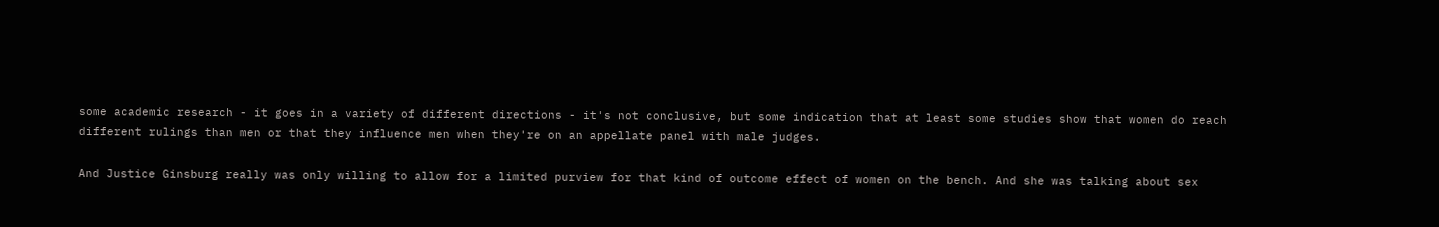some academic research - it goes in a variety of different directions - it's not conclusive, but some indication that at least some studies show that women do reach different rulings than men or that they influence men when they're on an appellate panel with male judges.

And Justice Ginsburg really was only willing to allow for a limited purview for that kind of outcome effect of women on the bench. And she was talking about sex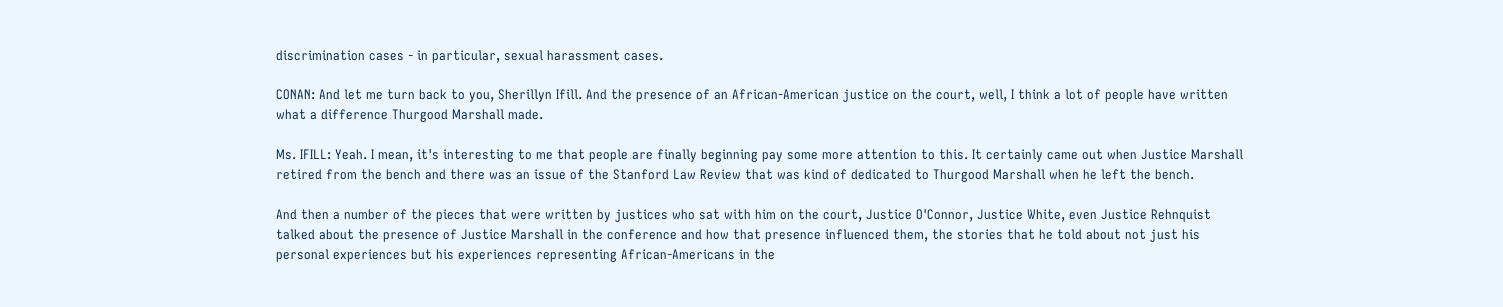discrimination cases - in particular, sexual harassment cases.

CONAN: And let me turn back to you, Sherillyn Ifill. And the presence of an African-American justice on the court, well, I think a lot of people have written what a difference Thurgood Marshall made.

Ms. IFILL: Yeah. I mean, it's interesting to me that people are finally beginning pay some more attention to this. It certainly came out when Justice Marshall retired from the bench and there was an issue of the Stanford Law Review that was kind of dedicated to Thurgood Marshall when he left the bench.

And then a number of the pieces that were written by justices who sat with him on the court, Justice O'Connor, Justice White, even Justice Rehnquist talked about the presence of Justice Marshall in the conference and how that presence influenced them, the stories that he told about not just his personal experiences but his experiences representing African-Americans in the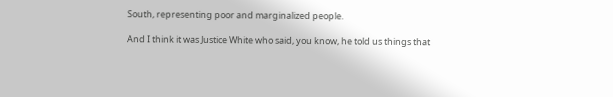South, representing poor and marginalized people.

And I think it was Justice White who said, you know, he told us things that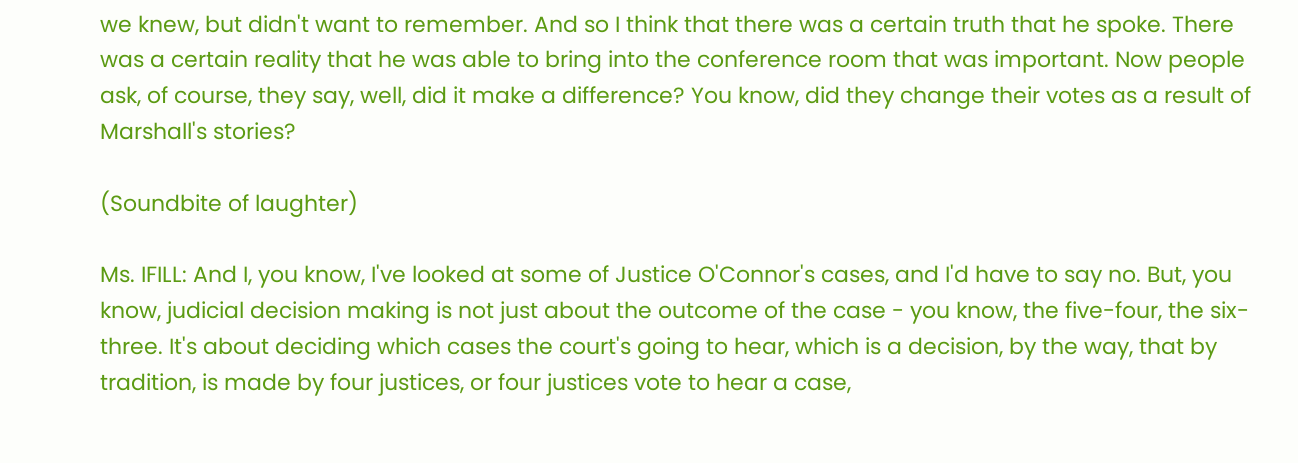we knew, but didn't want to remember. And so I think that there was a certain truth that he spoke. There was a certain reality that he was able to bring into the conference room that was important. Now people ask, of course, they say, well, did it make a difference? You know, did they change their votes as a result of Marshall's stories?

(Soundbite of laughter)

Ms. IFILL: And I, you know, I've looked at some of Justice O'Connor's cases, and I'd have to say no. But, you know, judicial decision making is not just about the outcome of the case - you know, the five-four, the six-three. It's about deciding which cases the court's going to hear, which is a decision, by the way, that by tradition, is made by four justices, or four justices vote to hear a case,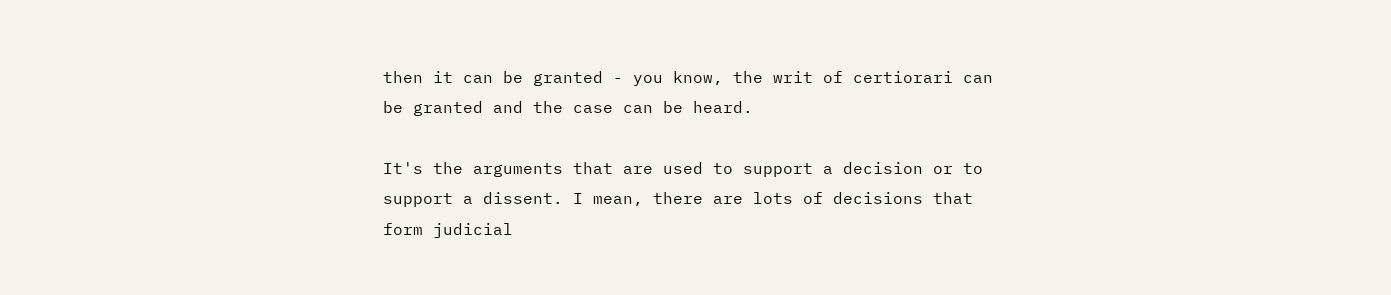then it can be granted - you know, the writ of certiorari can be granted and the case can be heard.

It's the arguments that are used to support a decision or to support a dissent. I mean, there are lots of decisions that form judicial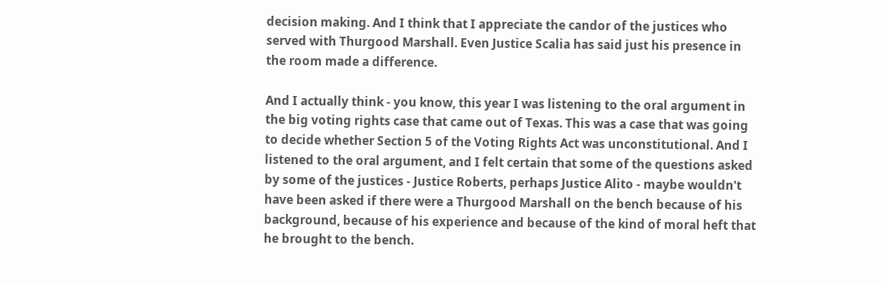decision making. And I think that I appreciate the candor of the justices who served with Thurgood Marshall. Even Justice Scalia has said just his presence in the room made a difference.

And I actually think - you know, this year I was listening to the oral argument in the big voting rights case that came out of Texas. This was a case that was going to decide whether Section 5 of the Voting Rights Act was unconstitutional. And I listened to the oral argument, and I felt certain that some of the questions asked by some of the justices - Justice Roberts, perhaps Justice Alito - maybe wouldn't have been asked if there were a Thurgood Marshall on the bench because of his background, because of his experience and because of the kind of moral heft that he brought to the bench.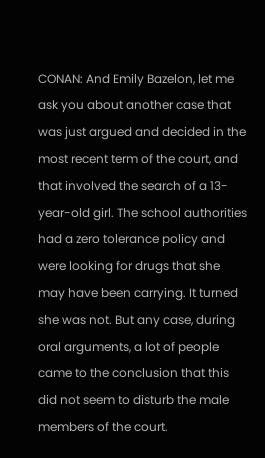CONAN: And Emily Bazelon, let me ask you about another case that was just argued and decided in the most recent term of the court, and that involved the search of a 13-year-old girl. The school authorities had a zero tolerance policy and were looking for drugs that she may have been carrying. It turned she was not. But any case, during oral arguments, a lot of people came to the conclusion that this did not seem to disturb the male members of the court.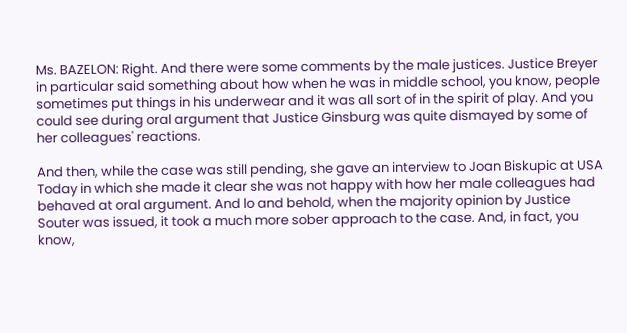Ms. BAZELON: Right. And there were some comments by the male justices. Justice Breyer in particular said something about how when he was in middle school, you know, people sometimes put things in his underwear and it was all sort of in the spirit of play. And you could see during oral argument that Justice Ginsburg was quite dismayed by some of her colleagues' reactions.

And then, while the case was still pending, she gave an interview to Joan Biskupic at USA Today in which she made it clear she was not happy with how her male colleagues had behaved at oral argument. And lo and behold, when the majority opinion by Justice Souter was issued, it took a much more sober approach to the case. And, in fact, you know,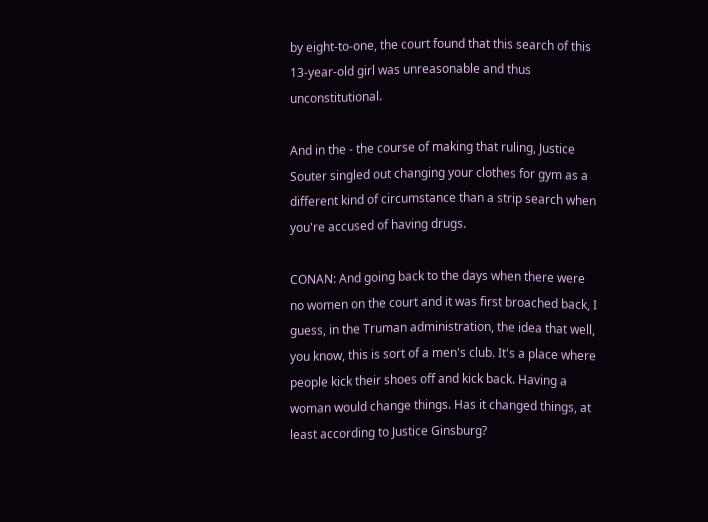by eight-to-one, the court found that this search of this 13-year-old girl was unreasonable and thus unconstitutional.

And in the - the course of making that ruling, Justice Souter singled out changing your clothes for gym as a different kind of circumstance than a strip search when you're accused of having drugs.

CONAN: And going back to the days when there were no women on the court and it was first broached back, I guess, in the Truman administration, the idea that well, you know, this is sort of a men's club. It's a place where people kick their shoes off and kick back. Having a woman would change things. Has it changed things, at least according to Justice Ginsburg?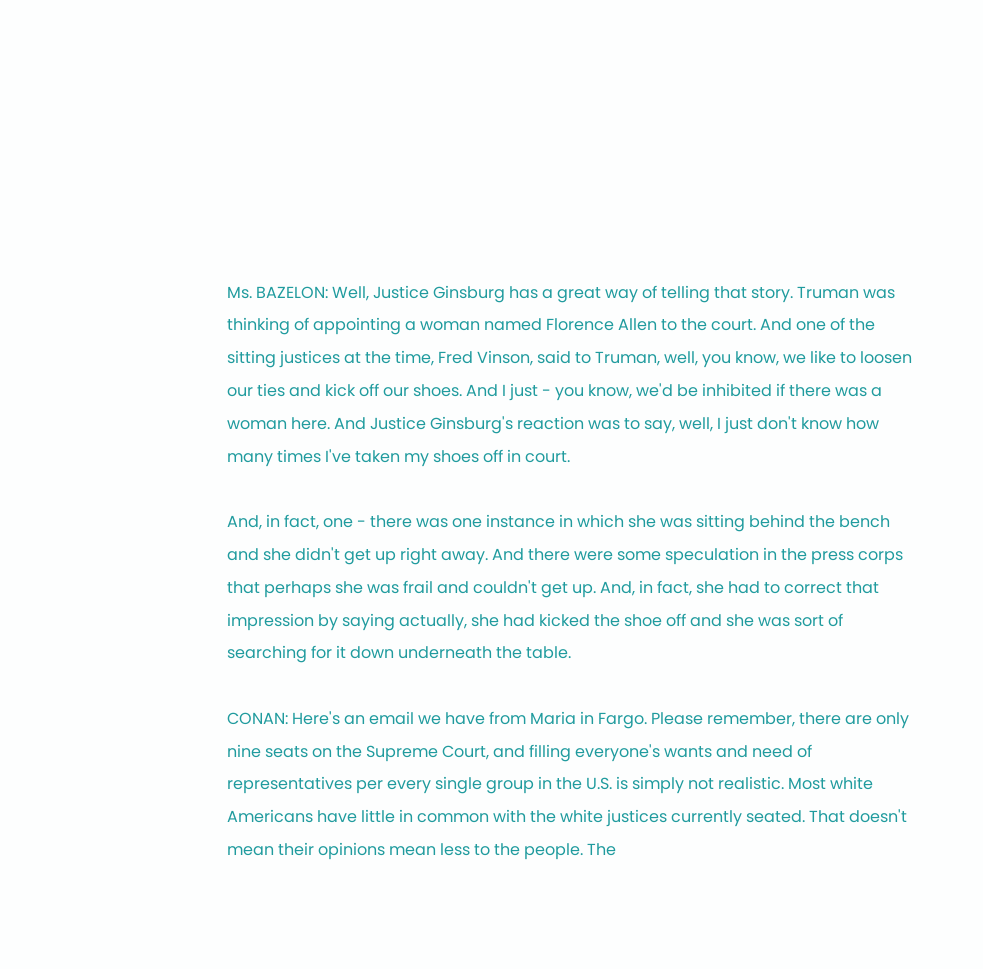Ms. BAZELON: Well, Justice Ginsburg has a great way of telling that story. Truman was thinking of appointing a woman named Florence Allen to the court. And one of the sitting justices at the time, Fred Vinson, said to Truman, well, you know, we like to loosen our ties and kick off our shoes. And I just - you know, we'd be inhibited if there was a woman here. And Justice Ginsburg's reaction was to say, well, I just don't know how many times I've taken my shoes off in court.

And, in fact, one - there was one instance in which she was sitting behind the bench and she didn't get up right away. And there were some speculation in the press corps that perhaps she was frail and couldn't get up. And, in fact, she had to correct that impression by saying actually, she had kicked the shoe off and she was sort of searching for it down underneath the table.

CONAN: Here's an email we have from Maria in Fargo. Please remember, there are only nine seats on the Supreme Court, and filling everyone's wants and need of representatives per every single group in the U.S. is simply not realistic. Most white Americans have little in common with the white justices currently seated. That doesn't mean their opinions mean less to the people. The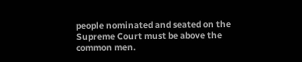people nominated and seated on the Supreme Court must be above the common men.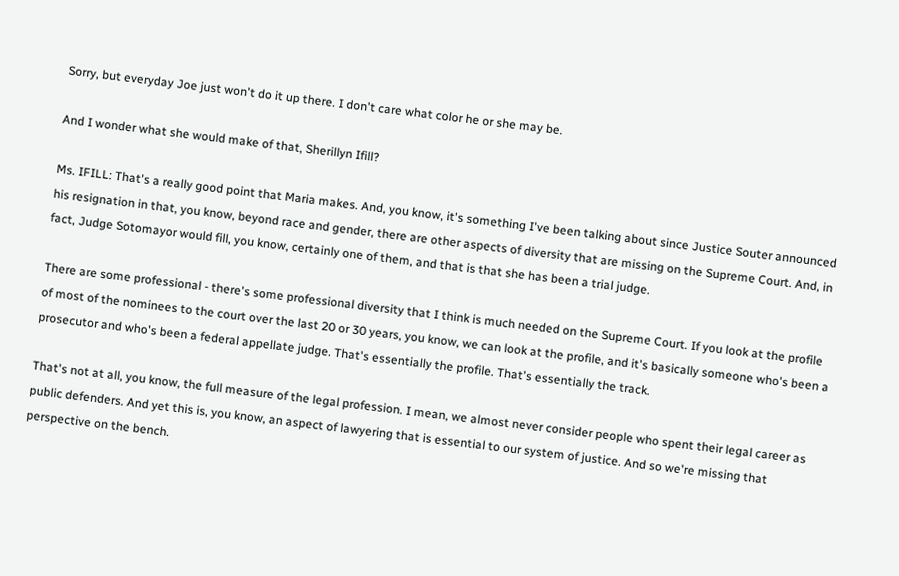Sorry, but everyday Joe just won't do it up there. I don't care what color he or she may be.

And I wonder what she would make of that, Sherillyn Ifill?

Ms. IFILL: That's a really good point that Maria makes. And, you know, it's something I've been talking about since Justice Souter announced his resignation in that, you know, beyond race and gender, there are other aspects of diversity that are missing on the Supreme Court. And, in fact, Judge Sotomayor would fill, you know, certainly one of them, and that is that she has been a trial judge.

There are some professional - there's some professional diversity that I think is much needed on the Supreme Court. If you look at the profile of most of the nominees to the court over the last 20 or 30 years, you know, we can look at the profile, and it's basically someone who's been a prosecutor and who's been a federal appellate judge. That's essentially the profile. That's essentially the track.

That's not at all, you know, the full measure of the legal profession. I mean, we almost never consider people who spent their legal career as public defenders. And yet this is, you know, an aspect of lawyering that is essential to our system of justice. And so we're missing that perspective on the bench.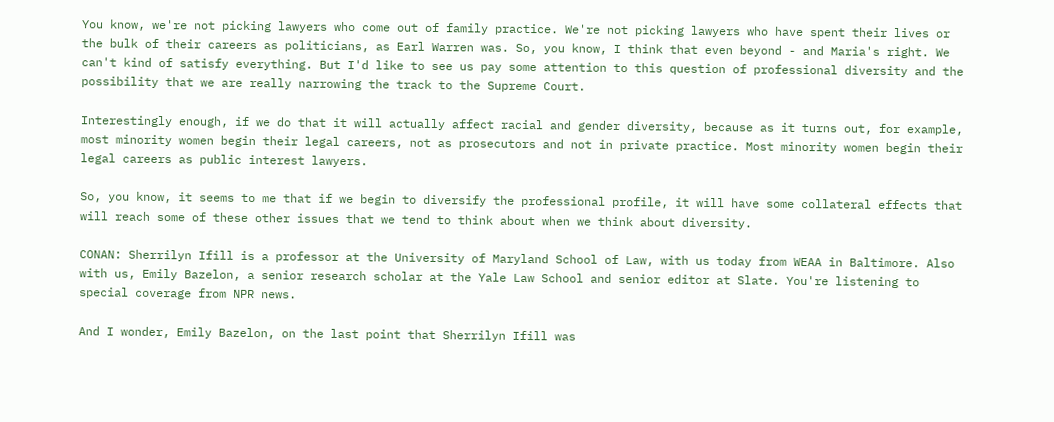You know, we're not picking lawyers who come out of family practice. We're not picking lawyers who have spent their lives or the bulk of their careers as politicians, as Earl Warren was. So, you know, I think that even beyond - and Maria's right. We can't kind of satisfy everything. But I'd like to see us pay some attention to this question of professional diversity and the possibility that we are really narrowing the track to the Supreme Court.

Interestingly enough, if we do that it will actually affect racial and gender diversity, because as it turns out, for example, most minority women begin their legal careers, not as prosecutors and not in private practice. Most minority women begin their legal careers as public interest lawyers.

So, you know, it seems to me that if we begin to diversify the professional profile, it will have some collateral effects that will reach some of these other issues that we tend to think about when we think about diversity.

CONAN: Sherrilyn Ifill is a professor at the University of Maryland School of Law, with us today from WEAA in Baltimore. Also with us, Emily Bazelon, a senior research scholar at the Yale Law School and senior editor at Slate. You're listening to special coverage from NPR news.

And I wonder, Emily Bazelon, on the last point that Sherrilyn Ifill was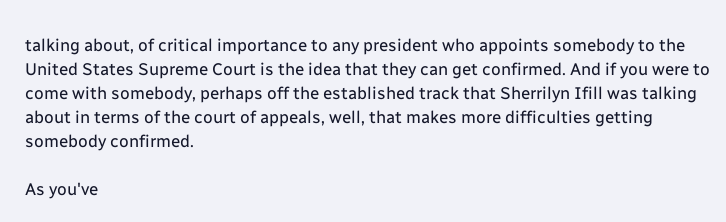talking about, of critical importance to any president who appoints somebody to the United States Supreme Court is the idea that they can get confirmed. And if you were to come with somebody, perhaps off the established track that Sherrilyn Ifill was talking about in terms of the court of appeals, well, that makes more difficulties getting somebody confirmed.

As you've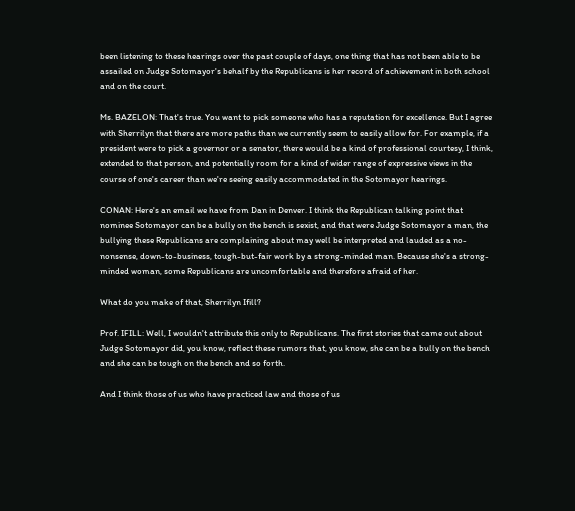been listening to these hearings over the past couple of days, one thing that has not been able to be assailed on Judge Sotomayor's behalf by the Republicans is her record of achievement in both school and on the court.

Ms. BAZELON: That's true. You want to pick someone who has a reputation for excellence. But I agree with Sherrilyn that there are more paths than we currently seem to easily allow for. For example, if a president were to pick a governor or a senator, there would be a kind of professional courtesy, I think, extended to that person, and potentially room for a kind of wider range of expressive views in the course of one's career than we're seeing easily accommodated in the Sotomayor hearings.

CONAN: Here's an email we have from Dan in Denver. I think the Republican talking point that nominee Sotomayor can be a bully on the bench is sexist, and that were Judge Sotomayor a man, the bullying these Republicans are complaining about may well be interpreted and lauded as a no-nonsense, down-to-business, tough-but-fair work by a strong-minded man. Because she's a strong-minded woman, some Republicans are uncomfortable and therefore afraid of her.

What do you make of that, Sherrilyn Ifill?

Prof. IFILL: Well, I wouldn't attribute this only to Republicans. The first stories that came out about Judge Sotomayor did, you know, reflect these rumors that, you know, she can be a bully on the bench and she can be tough on the bench and so forth.

And I think those of us who have practiced law and those of us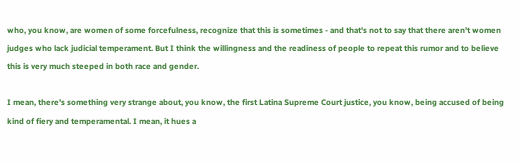who, you know, are women of some forcefulness, recognize that this is sometimes - and that's not to say that there aren't women judges who lack judicial temperament. But I think the willingness and the readiness of people to repeat this rumor and to believe this is very much steeped in both race and gender.

I mean, there's something very strange about, you know, the first Latina Supreme Court justice, you know, being accused of being kind of fiery and temperamental. I mean, it hues a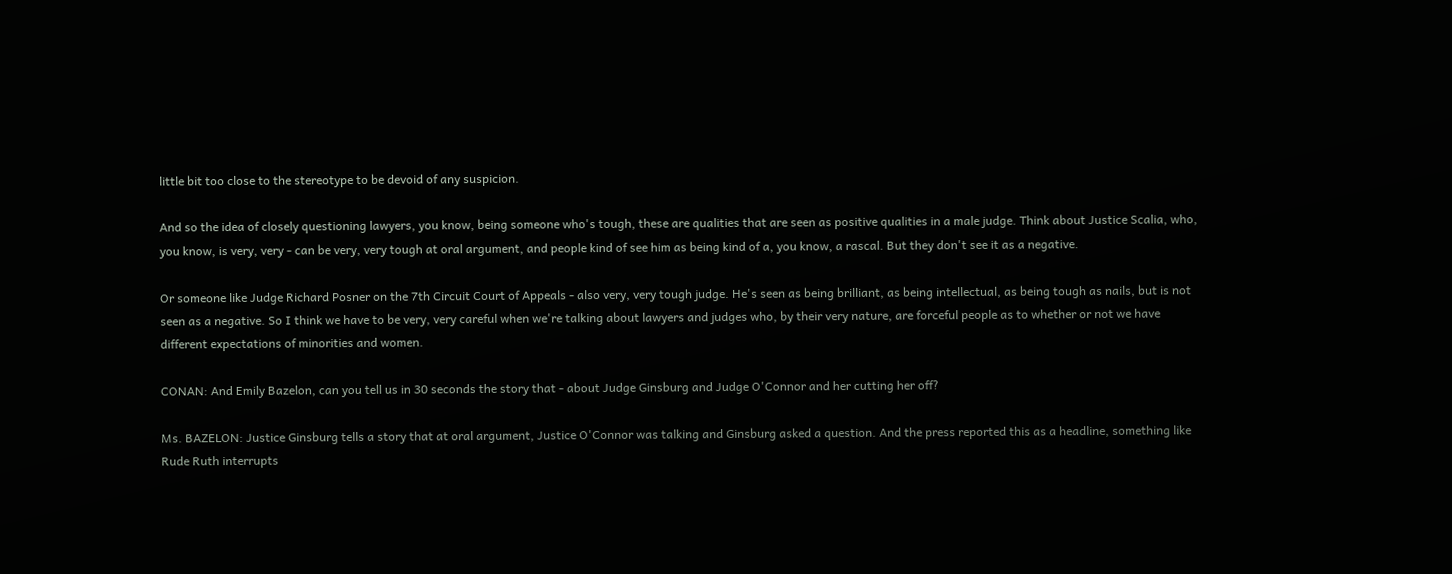little bit too close to the stereotype to be devoid of any suspicion.

And so the idea of closely questioning lawyers, you know, being someone who's tough, these are qualities that are seen as positive qualities in a male judge. Think about Justice Scalia, who, you know, is very, very - can be very, very tough at oral argument, and people kind of see him as being kind of a, you know, a rascal. But they don't see it as a negative.

Or someone like Judge Richard Posner on the 7th Circuit Court of Appeals - also very, very tough judge. He's seen as being brilliant, as being intellectual, as being tough as nails, but is not seen as a negative. So I think we have to be very, very careful when we're talking about lawyers and judges who, by their very nature, are forceful people as to whether or not we have different expectations of minorities and women.

CONAN: And Emily Bazelon, can you tell us in 30 seconds the story that - about Judge Ginsburg and Judge O'Connor and her cutting her off?

Ms. BAZELON: Justice Ginsburg tells a story that at oral argument, Justice O'Connor was talking and Ginsburg asked a question. And the press reported this as a headline, something like Rude Ruth interrupts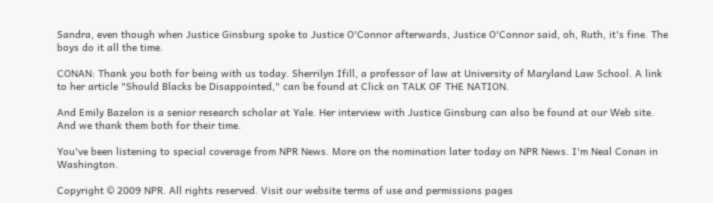Sandra, even though when Justice Ginsburg spoke to Justice O'Connor afterwards, Justice O'Connor said, oh, Ruth, it's fine. The boys do it all the time.

CONAN: Thank you both for being with us today. Sherrilyn Ifill, a professor of law at University of Maryland Law School. A link to her article "Should Blacks be Disappointed," can be found at Click on TALK OF THE NATION.

And Emily Bazelon is a senior research scholar at Yale. Her interview with Justice Ginsburg can also be found at our Web site. And we thank them both for their time.

You've been listening to special coverage from NPR News. More on the nomination later today on NPR News. I'm Neal Conan in Washington.

Copyright © 2009 NPR. All rights reserved. Visit our website terms of use and permissions pages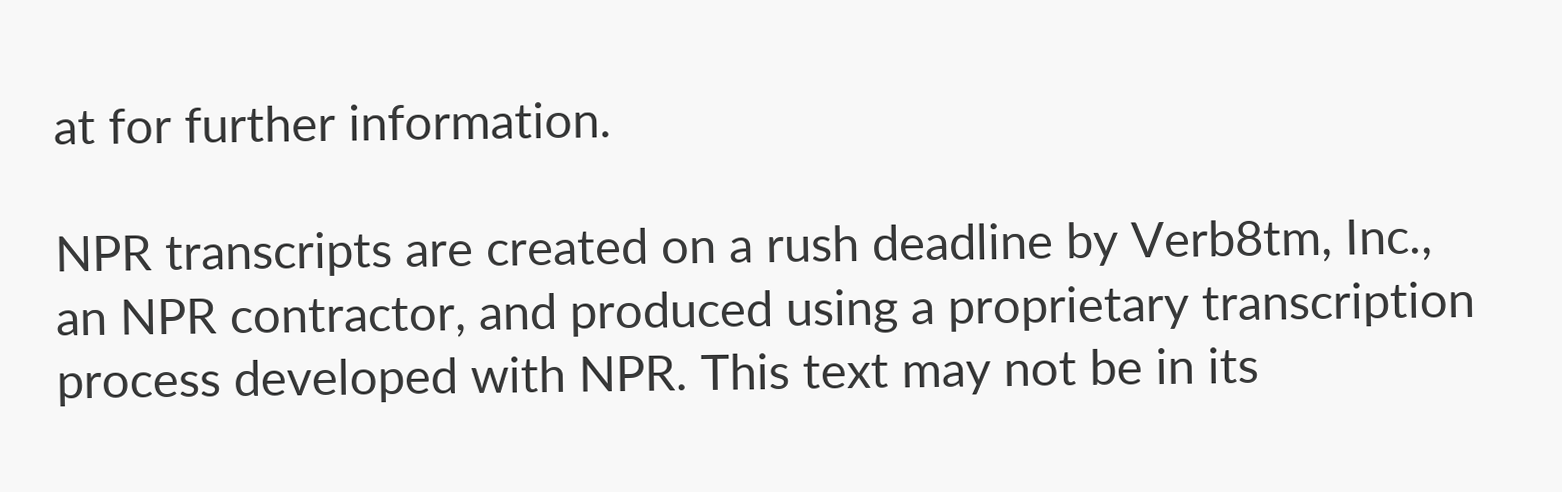at for further information.

NPR transcripts are created on a rush deadline by Verb8tm, Inc., an NPR contractor, and produced using a proprietary transcription process developed with NPR. This text may not be in its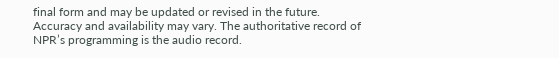final form and may be updated or revised in the future. Accuracy and availability may vary. The authoritative record of NPR’s programming is the audio record.